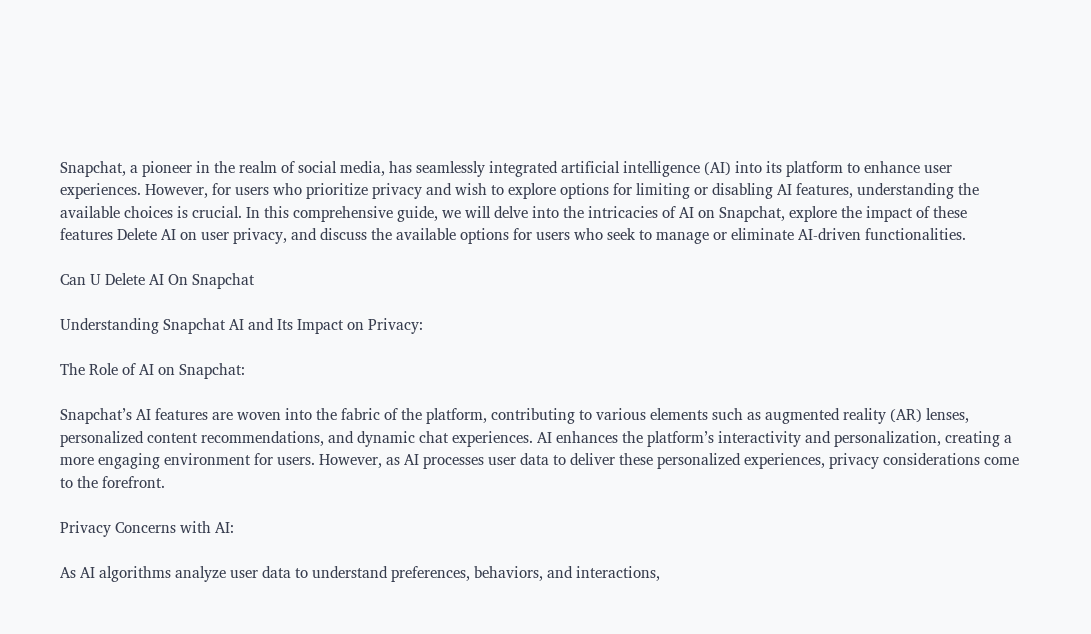Snapchat, a pioneer in the realm of social media, has seamlessly integrated artificial intelligence (AI) into its platform to enhance user experiences. However, for users who prioritize privacy and wish to explore options for limiting or disabling AI features, understanding the available choices is crucial. In this comprehensive guide, we will delve into the intricacies of AI on Snapchat, explore the impact of these features Delete AI on user privacy, and discuss the available options for users who seek to manage or eliminate AI-driven functionalities.

Can U Delete AI On Snapchat

Understanding Snapchat AI and Its Impact on Privacy:

The Role of AI on Snapchat:

Snapchat’s AI features are woven into the fabric of the platform, contributing to various elements such as augmented reality (AR) lenses, personalized content recommendations, and dynamic chat experiences. AI enhances the platform’s interactivity and personalization, creating a more engaging environment for users. However, as AI processes user data to deliver these personalized experiences, privacy considerations come to the forefront.

Privacy Concerns with AI:

As AI algorithms analyze user data to understand preferences, behaviors, and interactions,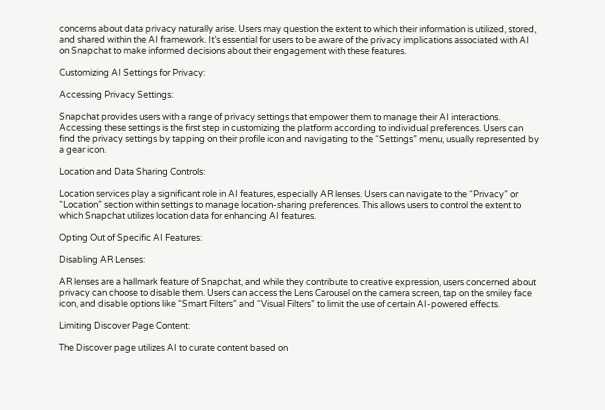concerns about data privacy naturally arise. Users may question the extent to which their information is utilized, stored, and shared within the AI framework. It’s essential for users to be aware of the privacy implications associated with AI on Snapchat to make informed decisions about their engagement with these features.

Customizing AI Settings for Privacy:

Accessing Privacy Settings:

Snapchat provides users with a range of privacy settings that empower them to manage their AI interactions. Accessing these settings is the first step in customizing the platform according to individual preferences. Users can find the privacy settings by tapping on their profile icon and navigating to the “Settings” menu, usually represented by a gear icon.

Location and Data Sharing Controls:

Location services play a significant role in AI features, especially AR lenses. Users can navigate to the “Privacy” or “Location” section within settings to manage location-sharing preferences. This allows users to control the extent to which Snapchat utilizes location data for enhancing AI features.

Opting Out of Specific AI Features:

Disabling AR Lenses:

AR lenses are a hallmark feature of Snapchat, and while they contribute to creative expression, users concerned about privacy can choose to disable them. Users can access the Lens Carousel on the camera screen, tap on the smiley face icon, and disable options like “Smart Filters” and “Visual Filters” to limit the use of certain AI-powered effects.

Limiting Discover Page Content:

The Discover page utilizes AI to curate content based on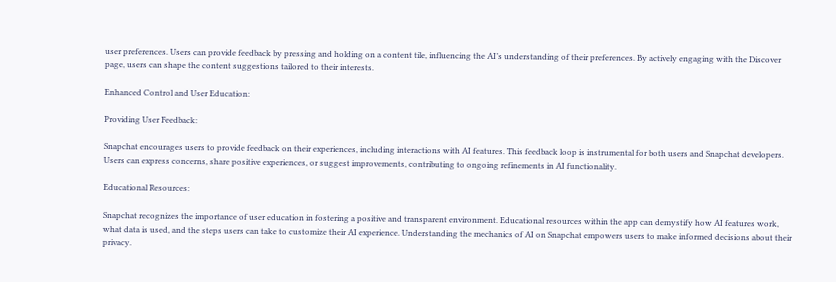user preferences. Users can provide feedback by pressing and holding on a content tile, influencing the AI’s understanding of their preferences. By actively engaging with the Discover page, users can shape the content suggestions tailored to their interests.

Enhanced Control and User Education:

Providing User Feedback:

Snapchat encourages users to provide feedback on their experiences, including interactions with AI features. This feedback loop is instrumental for both users and Snapchat developers. Users can express concerns, share positive experiences, or suggest improvements, contributing to ongoing refinements in AI functionality.

Educational Resources:

Snapchat recognizes the importance of user education in fostering a positive and transparent environment. Educational resources within the app can demystify how AI features work, what data is used, and the steps users can take to customize their AI experience. Understanding the mechanics of AI on Snapchat empowers users to make informed decisions about their privacy.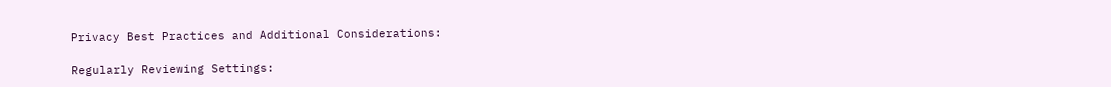Privacy Best Practices and Additional Considerations:

Regularly Reviewing Settings: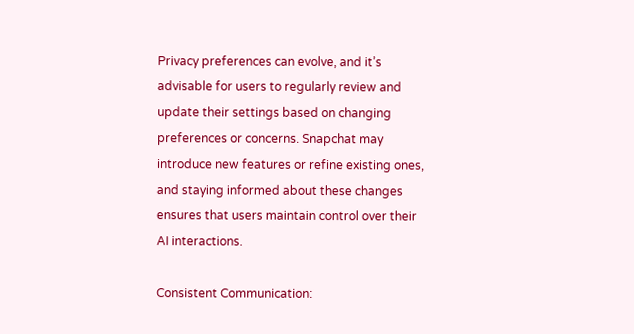Privacy preferences can evolve, and it’s advisable for users to regularly review and update their settings based on changing preferences or concerns. Snapchat may introduce new features or refine existing ones, and staying informed about these changes ensures that users maintain control over their AI interactions.

Consistent Communication: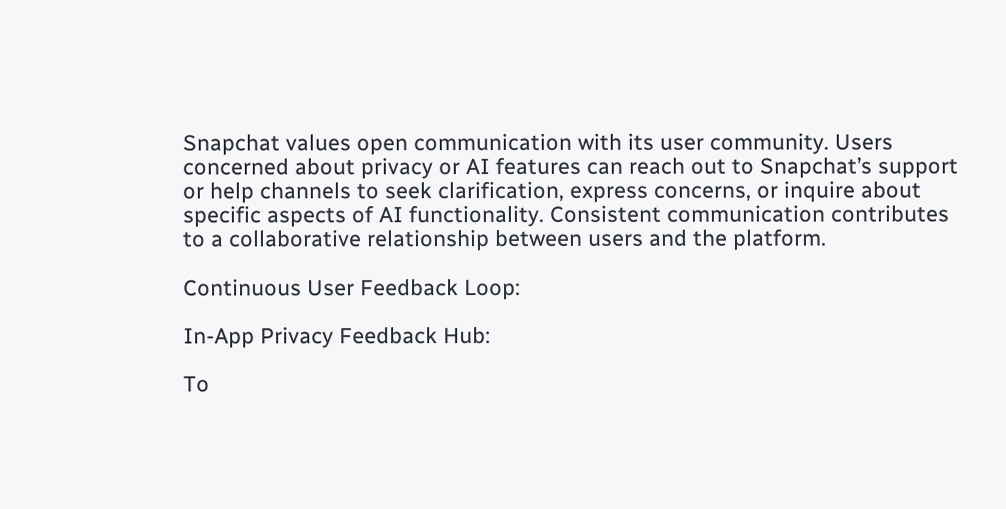Snapchat values open communication with its user community. Users concerned about privacy or AI features can reach out to Snapchat’s support or help channels to seek clarification, express concerns, or inquire about specific aspects of AI functionality. Consistent communication contributes to a collaborative relationship between users and the platform.

Continuous User Feedback Loop:

In-App Privacy Feedback Hub:

To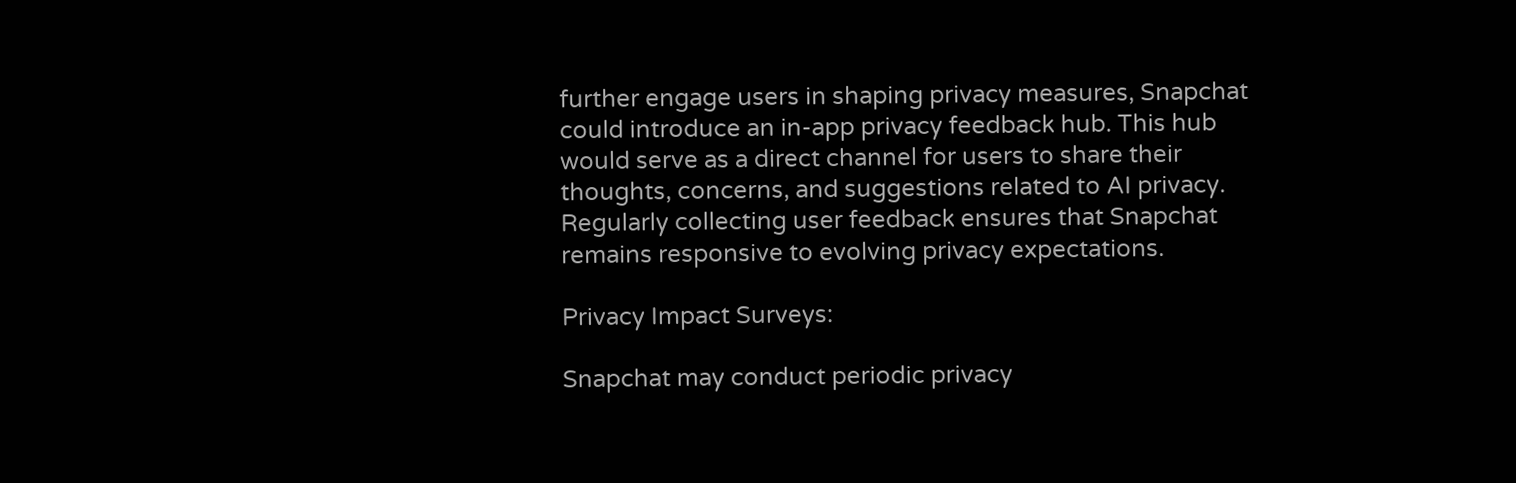further engage users in shaping privacy measures, Snapchat could introduce an in-app privacy feedback hub. This hub would serve as a direct channel for users to share their thoughts, concerns, and suggestions related to AI privacy. Regularly collecting user feedback ensures that Snapchat remains responsive to evolving privacy expectations.

Privacy Impact Surveys:

Snapchat may conduct periodic privacy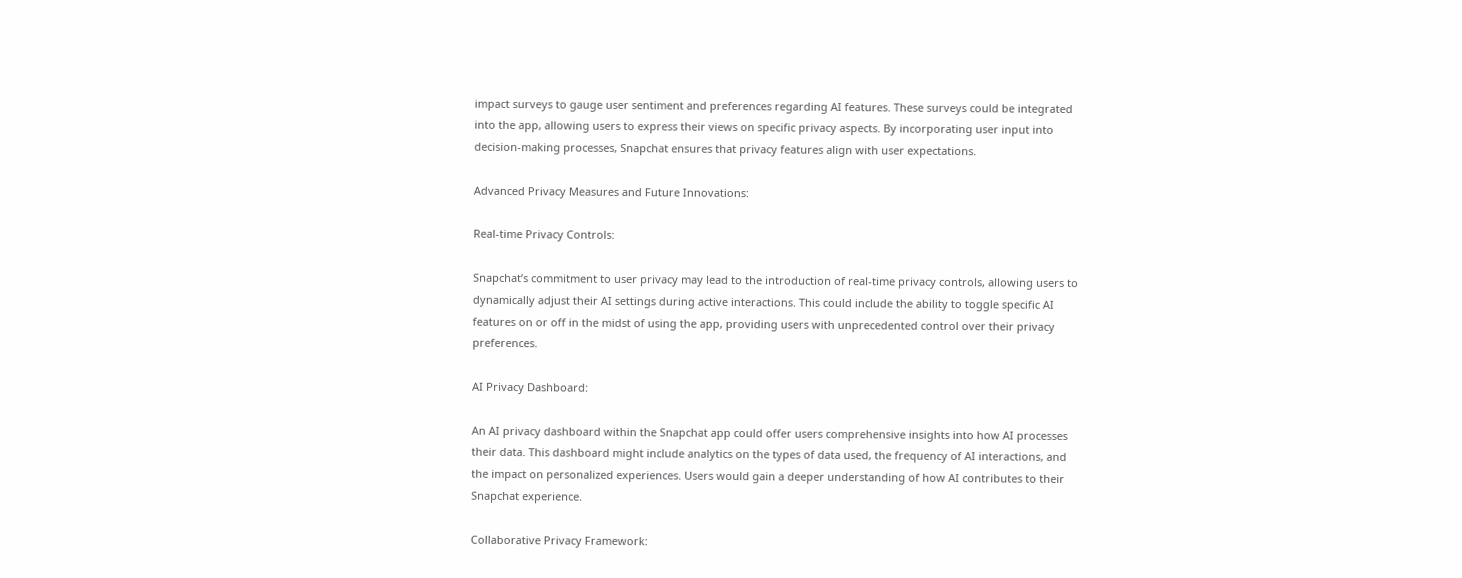impact surveys to gauge user sentiment and preferences regarding AI features. These surveys could be integrated into the app, allowing users to express their views on specific privacy aspects. By incorporating user input into decision-making processes, Snapchat ensures that privacy features align with user expectations.

Advanced Privacy Measures and Future Innovations:

Real-time Privacy Controls:

Snapchat’s commitment to user privacy may lead to the introduction of real-time privacy controls, allowing users to dynamically adjust their AI settings during active interactions. This could include the ability to toggle specific AI features on or off in the midst of using the app, providing users with unprecedented control over their privacy preferences.

AI Privacy Dashboard:

An AI privacy dashboard within the Snapchat app could offer users comprehensive insights into how AI processes their data. This dashboard might include analytics on the types of data used, the frequency of AI interactions, and the impact on personalized experiences. Users would gain a deeper understanding of how AI contributes to their Snapchat experience.

Collaborative Privacy Framework: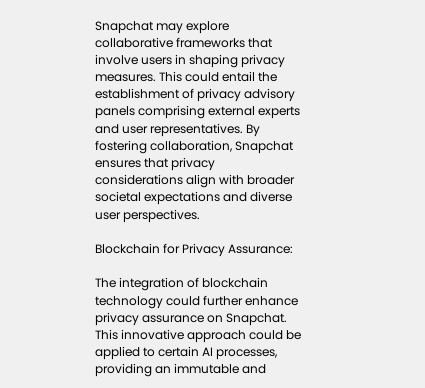Snapchat may explore collaborative frameworks that involve users in shaping privacy measures. This could entail the establishment of privacy advisory panels comprising external experts and user representatives. By fostering collaboration, Snapchat ensures that privacy considerations align with broader societal expectations and diverse user perspectives.

Blockchain for Privacy Assurance:

The integration of blockchain technology could further enhance privacy assurance on Snapchat. This innovative approach could be applied to certain AI processes, providing an immutable and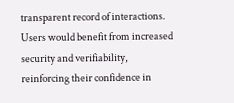transparent record of interactions. Users would benefit from increased security and verifiability, reinforcing their confidence in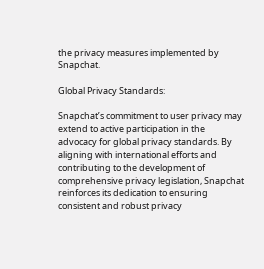the privacy measures implemented by Snapchat.

Global Privacy Standards:

Snapchat’s commitment to user privacy may extend to active participation in the advocacy for global privacy standards. By aligning with international efforts and contributing to the development of comprehensive privacy legislation, Snapchat reinforces its dedication to ensuring consistent and robust privacy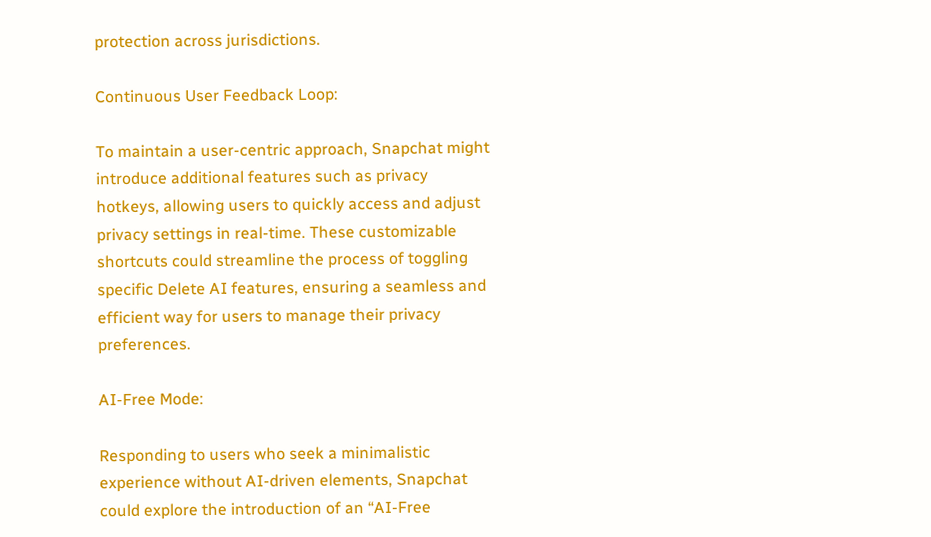protection across jurisdictions.

Continuous User Feedback Loop:

To maintain a user-centric approach, Snapchat might introduce additional features such as privacy hotkeys, allowing users to quickly access and adjust privacy settings in real-time. These customizable shortcuts could streamline the process of toggling specific Delete AI features, ensuring a seamless and efficient way for users to manage their privacy preferences.

AI-Free Mode:

Responding to users who seek a minimalistic experience without AI-driven elements, Snapchat could explore the introduction of an “AI-Free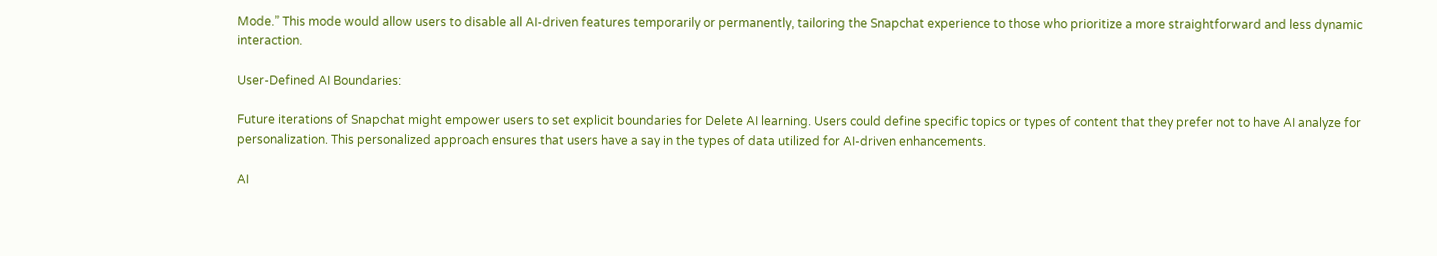Mode.” This mode would allow users to disable all AI-driven features temporarily or permanently, tailoring the Snapchat experience to those who prioritize a more straightforward and less dynamic interaction.

User-Defined AI Boundaries:

Future iterations of Snapchat might empower users to set explicit boundaries for Delete AI learning. Users could define specific topics or types of content that they prefer not to have AI analyze for personalization. This personalized approach ensures that users have a say in the types of data utilized for AI-driven enhancements.

AI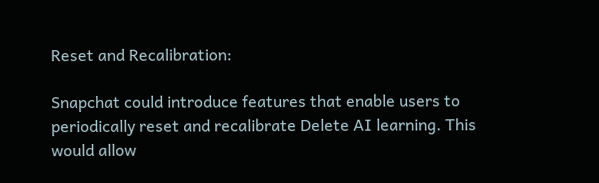Reset and Recalibration:

Snapchat could introduce features that enable users to periodically reset and recalibrate Delete AI learning. This would allow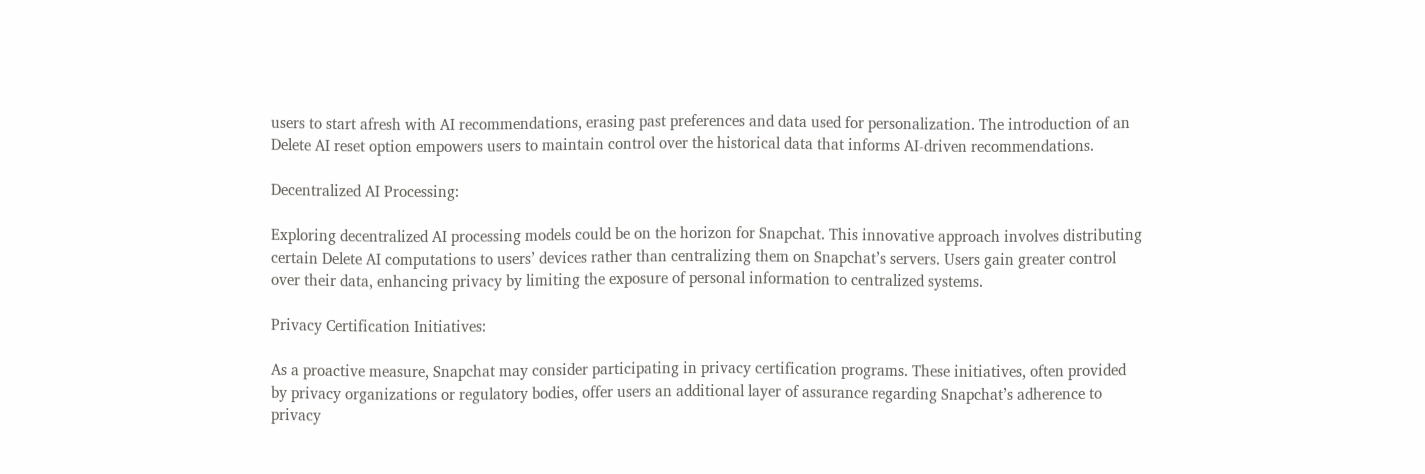users to start afresh with AI recommendations, erasing past preferences and data used for personalization. The introduction of an Delete AI reset option empowers users to maintain control over the historical data that informs AI-driven recommendations.

Decentralized AI Processing:

Exploring decentralized AI processing models could be on the horizon for Snapchat. This innovative approach involves distributing certain Delete AI computations to users’ devices rather than centralizing them on Snapchat’s servers. Users gain greater control over their data, enhancing privacy by limiting the exposure of personal information to centralized systems.

Privacy Certification Initiatives:

As a proactive measure, Snapchat may consider participating in privacy certification programs. These initiatives, often provided by privacy organizations or regulatory bodies, offer users an additional layer of assurance regarding Snapchat’s adherence to privacy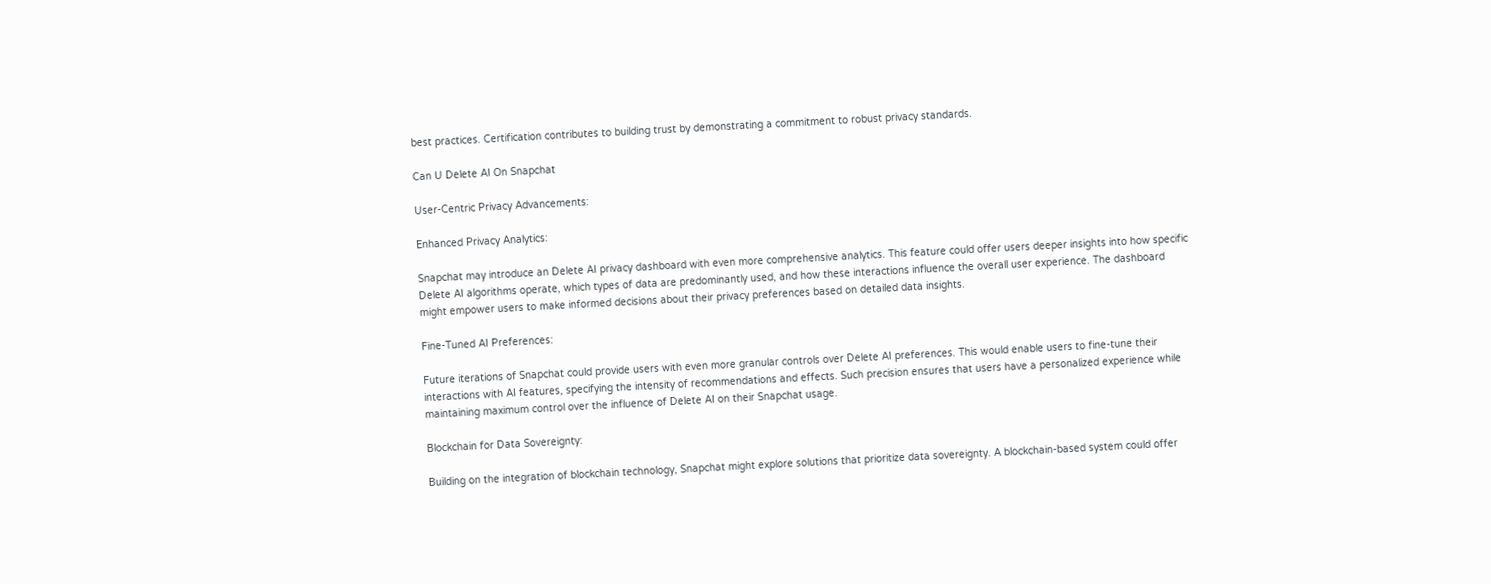best practices. Certification contributes to building trust by demonstrating a commitment to robust privacy standards.

Can U Delete AI On Snapchat

User-Centric Privacy Advancements:

Enhanced Privacy Analytics:

Snapchat may introduce an Delete AI privacy dashboard with even more comprehensive analytics. This feature could offer users deeper insights into how specific Delete AI algorithms operate, which types of data are predominantly used, and how these interactions influence the overall user experience. The dashboard might empower users to make informed decisions about their privacy preferences based on detailed data insights.

Fine-Tuned AI Preferences:

Future iterations of Snapchat could provide users with even more granular controls over Delete AI preferences. This would enable users to fine-tune their interactions with AI features, specifying the intensity of recommendations and effects. Such precision ensures that users have a personalized experience while maintaining maximum control over the influence of Delete AI on their Snapchat usage.

Blockchain for Data Sovereignty:

Building on the integration of blockchain technology, Snapchat might explore solutions that prioritize data sovereignty. A blockchain-based system could offer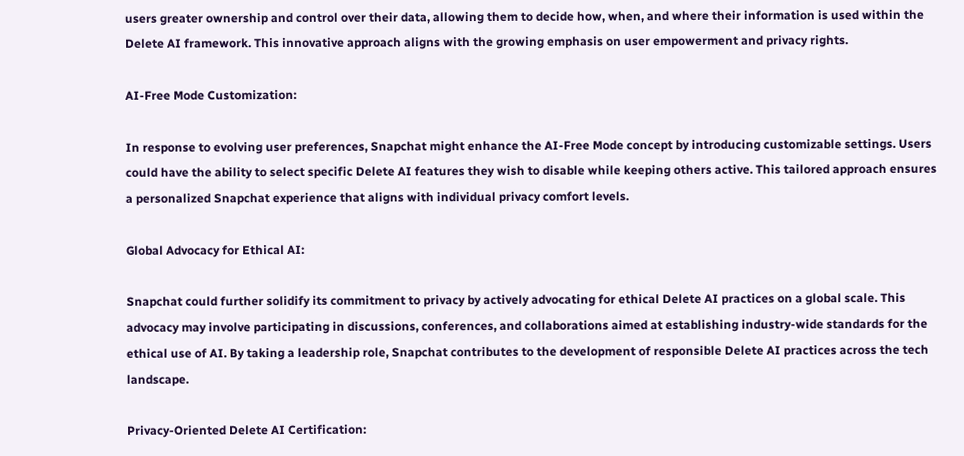users greater ownership and control over their data, allowing them to decide how, when, and where their information is used within the Delete AI framework. This innovative approach aligns with the growing emphasis on user empowerment and privacy rights.

AI-Free Mode Customization:

In response to evolving user preferences, Snapchat might enhance the AI-Free Mode concept by introducing customizable settings. Users could have the ability to select specific Delete AI features they wish to disable while keeping others active. This tailored approach ensures a personalized Snapchat experience that aligns with individual privacy comfort levels.

Global Advocacy for Ethical AI:

Snapchat could further solidify its commitment to privacy by actively advocating for ethical Delete AI practices on a global scale. This advocacy may involve participating in discussions, conferences, and collaborations aimed at establishing industry-wide standards for the ethical use of AI. By taking a leadership role, Snapchat contributes to the development of responsible Delete AI practices across the tech landscape.

Privacy-Oriented Delete AI Certification: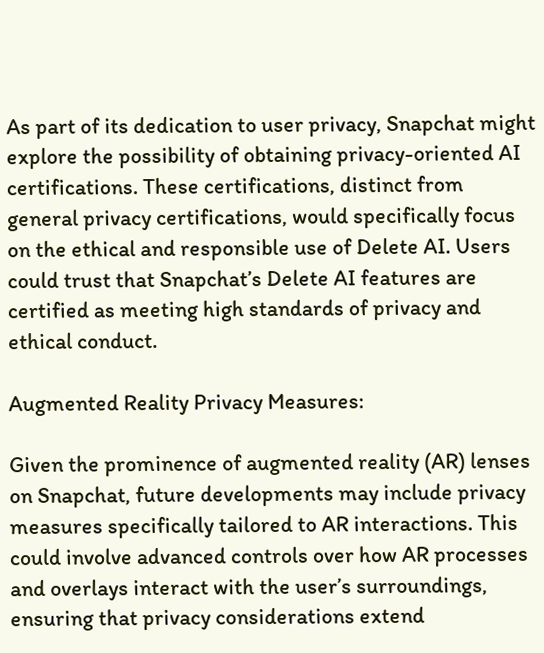As part of its dedication to user privacy, Snapchat might explore the possibility of obtaining privacy-oriented AI certifications. These certifications, distinct from general privacy certifications, would specifically focus on the ethical and responsible use of Delete AI. Users could trust that Snapchat’s Delete AI features are certified as meeting high standards of privacy and ethical conduct.

Augmented Reality Privacy Measures:

Given the prominence of augmented reality (AR) lenses on Snapchat, future developments may include privacy measures specifically tailored to AR interactions. This could involve advanced controls over how AR processes and overlays interact with the user’s surroundings, ensuring that privacy considerations extend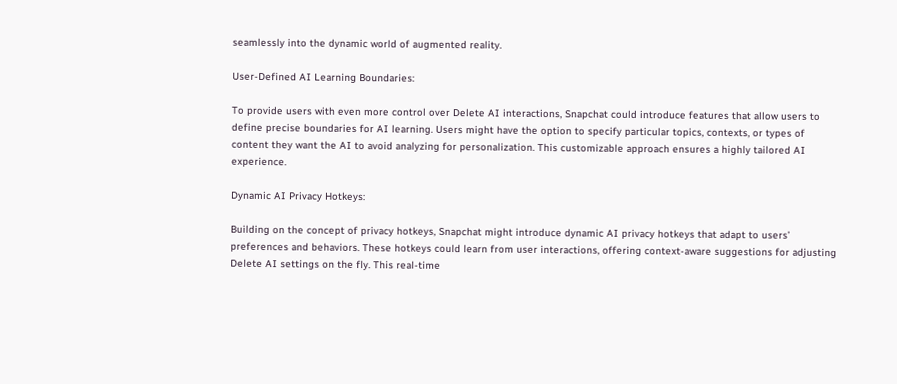seamlessly into the dynamic world of augmented reality.

User-Defined AI Learning Boundaries:

To provide users with even more control over Delete AI interactions, Snapchat could introduce features that allow users to define precise boundaries for AI learning. Users might have the option to specify particular topics, contexts, or types of content they want the AI to avoid analyzing for personalization. This customizable approach ensures a highly tailored AI experience.

Dynamic AI Privacy Hotkeys:

Building on the concept of privacy hotkeys, Snapchat might introduce dynamic AI privacy hotkeys that adapt to users’ preferences and behaviors. These hotkeys could learn from user interactions, offering context-aware suggestions for adjusting Delete AI settings on the fly. This real-time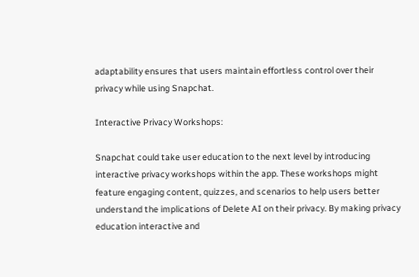adaptability ensures that users maintain effortless control over their privacy while using Snapchat.

Interactive Privacy Workshops:

Snapchat could take user education to the next level by introducing interactive privacy workshops within the app. These workshops might feature engaging content, quizzes, and scenarios to help users better understand the implications of Delete AI on their privacy. By making privacy education interactive and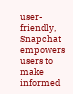user-friendly, Snapchat empowers users to make informed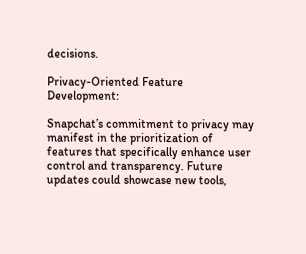decisions.

Privacy-Oriented Feature Development:

Snapchat’s commitment to privacy may manifest in the prioritization of features that specifically enhance user control and transparency. Future updates could showcase new tools,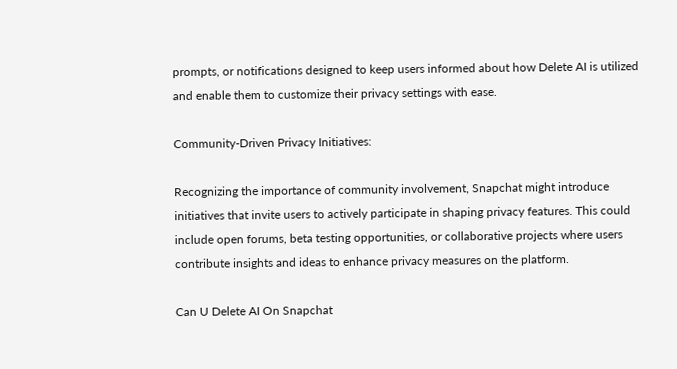prompts, or notifications designed to keep users informed about how Delete AI is utilized and enable them to customize their privacy settings with ease.

Community-Driven Privacy Initiatives:

Recognizing the importance of community involvement, Snapchat might introduce initiatives that invite users to actively participate in shaping privacy features. This could include open forums, beta testing opportunities, or collaborative projects where users contribute insights and ideas to enhance privacy measures on the platform.

Can U Delete AI On Snapchat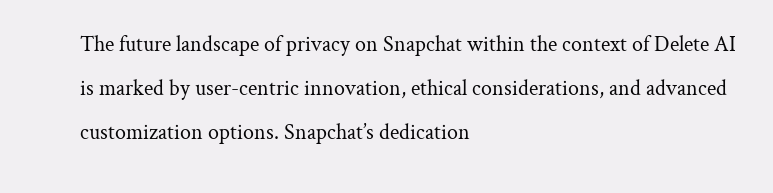The future landscape of privacy on Snapchat within the context of Delete AI is marked by user-centric innovation, ethical considerations, and advanced customization options. Snapchat’s dedication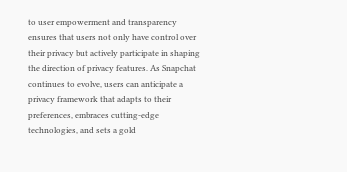to user empowerment and transparency ensures that users not only have control over their privacy but actively participate in shaping the direction of privacy features. As Snapchat continues to evolve, users can anticipate a privacy framework that adapts to their preferences, embraces cutting-edge technologies, and sets a gold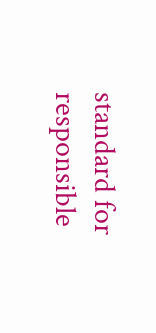standard for responsible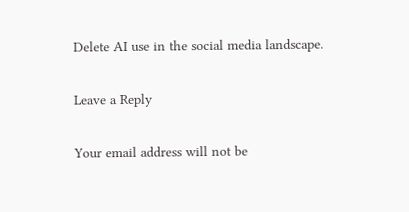Delete AI use in the social media landscape.

Leave a Reply

Your email address will not be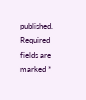published. Required fields are marked *